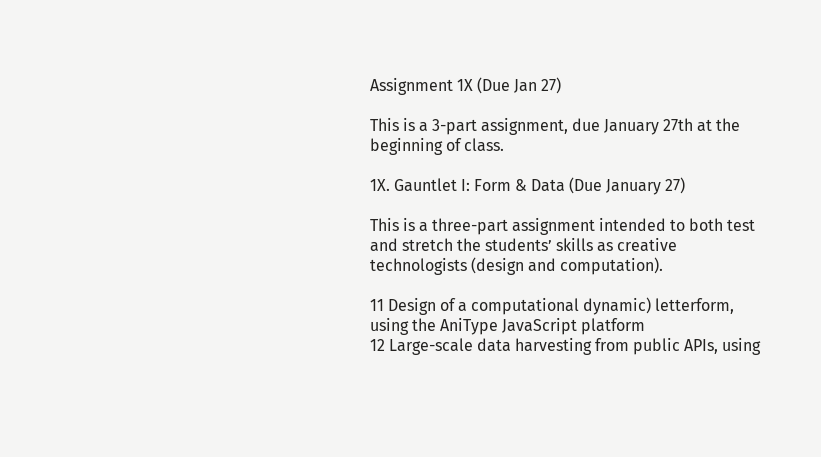Assignment 1X (Due Jan 27)

This is a 3-part assignment, due January 27th at the beginning of class.

1X. Gauntlet I: Form & Data (Due January 27)

This is a three-part assignment intended to both test and stretch the students’ skills as creative technologists (design and computation).

11 Design of a computational dynamic) letterform, using the AniType JavaScript platform
12 Large-scale data harvesting from public APIs, using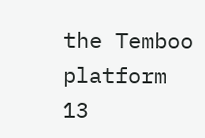the Temboo platform
13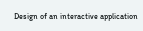Design of an interactive application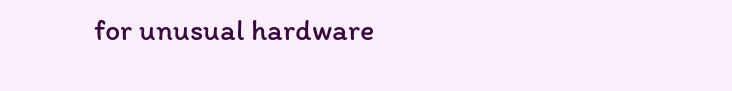for unusual hardware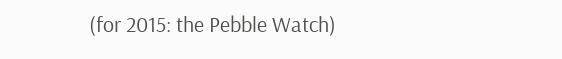(for 2015: the Pebble Watch)